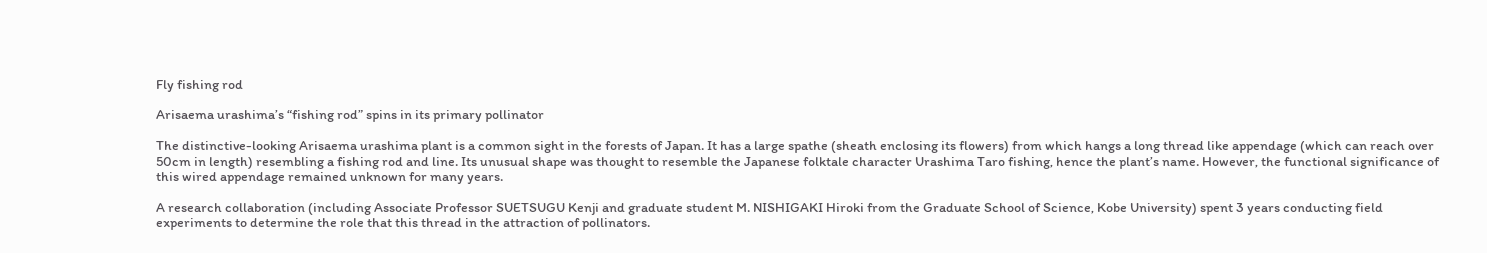Fly fishing rod

Arisaema urashima’s “fishing rod” spins in its primary pollinator

The distinctive-looking Arisaema urashima plant is a common sight in the forests of Japan. It has a large spathe (sheath enclosing its flowers) from which hangs a long thread like appendage (which can reach over 50cm in length) resembling a fishing rod and line. Its unusual shape was thought to resemble the Japanese folktale character Urashima Taro fishing, hence the plant’s name. However, the functional significance of this wired appendage remained unknown for many years.

A research collaboration (including Associate Professor SUETSUGU Kenji and graduate student M. NISHIGAKI Hiroki from the Graduate School of Science, Kobe University) spent 3 years conducting field experiments to determine the role that this thread in the attraction of pollinators.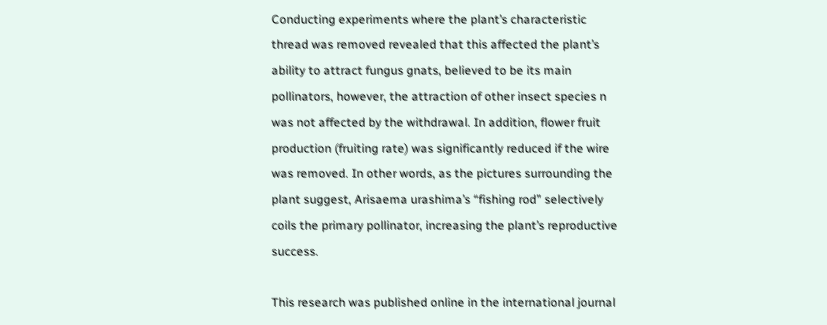Conducting experiments where the plant’s characteristic thread was removed revealed that this affected the plant’s ability to attract fungus gnats, believed to be its main pollinators, however, the attraction of other insect species n was not affected by the withdrawal. In addition, flower fruit production (fruiting rate) was significantly reduced if the wire was removed. In other words, as the pictures surrounding the plant suggest, Arisaema urashima’s “fishing rod” selectively coils the primary pollinator, increasing the plant’s reproductive success.

This research was published online in the international journal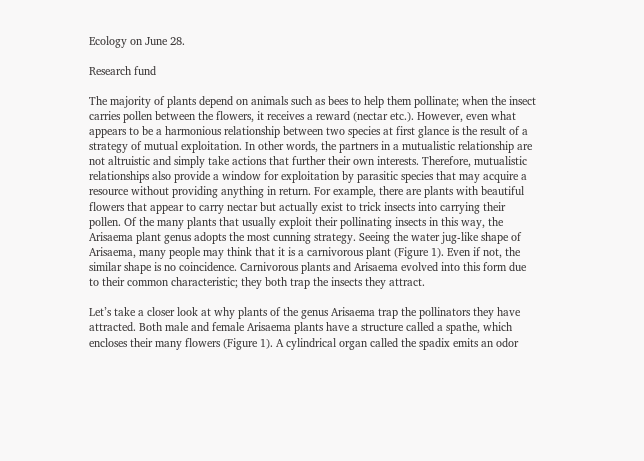Ecology on June 28.

Research fund

The majority of plants depend on animals such as bees to help them pollinate; when the insect carries pollen between the flowers, it receives a reward (nectar etc.). However, even what appears to be a harmonious relationship between two species at first glance is the result of a strategy of mutual exploitation. In other words, the partners in a mutualistic relationship are not altruistic and simply take actions that further their own interests. Therefore, mutualistic relationships also provide a window for exploitation by parasitic species that may acquire a resource without providing anything in return. For example, there are plants with beautiful flowers that appear to carry nectar but actually exist to trick insects into carrying their pollen. Of the many plants that usually exploit their pollinating insects in this way, the Arisaema plant genus adopts the most cunning strategy. Seeing the water jug-like shape of Arisaema, many people may think that it is a carnivorous plant (Figure 1). Even if not, the similar shape is no coincidence. Carnivorous plants and Arisaema evolved into this form due to their common characteristic; they both trap the insects they attract.

Let’s take a closer look at why plants of the genus Arisaema trap the pollinators they have attracted. Both male and female Arisaema plants have a structure called a spathe, which encloses their many flowers (Figure 1). A cylindrical organ called the spadix emits an odor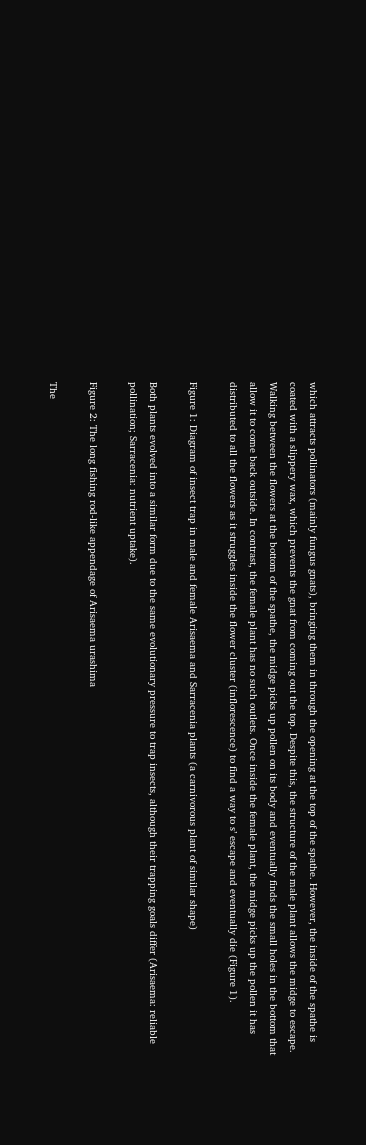which attracts pollinators (mainly fungus gnats), bringing them in through the opening at the top of the spathe. However, the inside of the spathe is coated with a slippery wax, which prevents the gnat from coming out the top. Despite this, the structure of the male plant allows the midge to escape. Walking between the flowers at the bottom of the spathe, the midge picks up pollen on its body and eventually finds the small holes in the bottom that allow it to come back outside. In contrast, the female plant has no such outlets. Once inside the female plant, the midge picks up the pollen it has distributed to all the flowers as it struggles inside the flower cluster (inflorescence) to find a way to s’ escape and eventually die (Figure 1).

Figure 1: Diagram of insect trap in male and female Arisaema and Sarracenia plants (a carnivorous plant of similar shape)

Both plants evolved into a similar form due to the same evolutionary pressure to trap insects, although their trapping goals differ (Arisaema: reliable pollination; Sarracenia: nutrient uptake).

Figure 2: The long fishing rod-like appendage of Arisaema urashima

The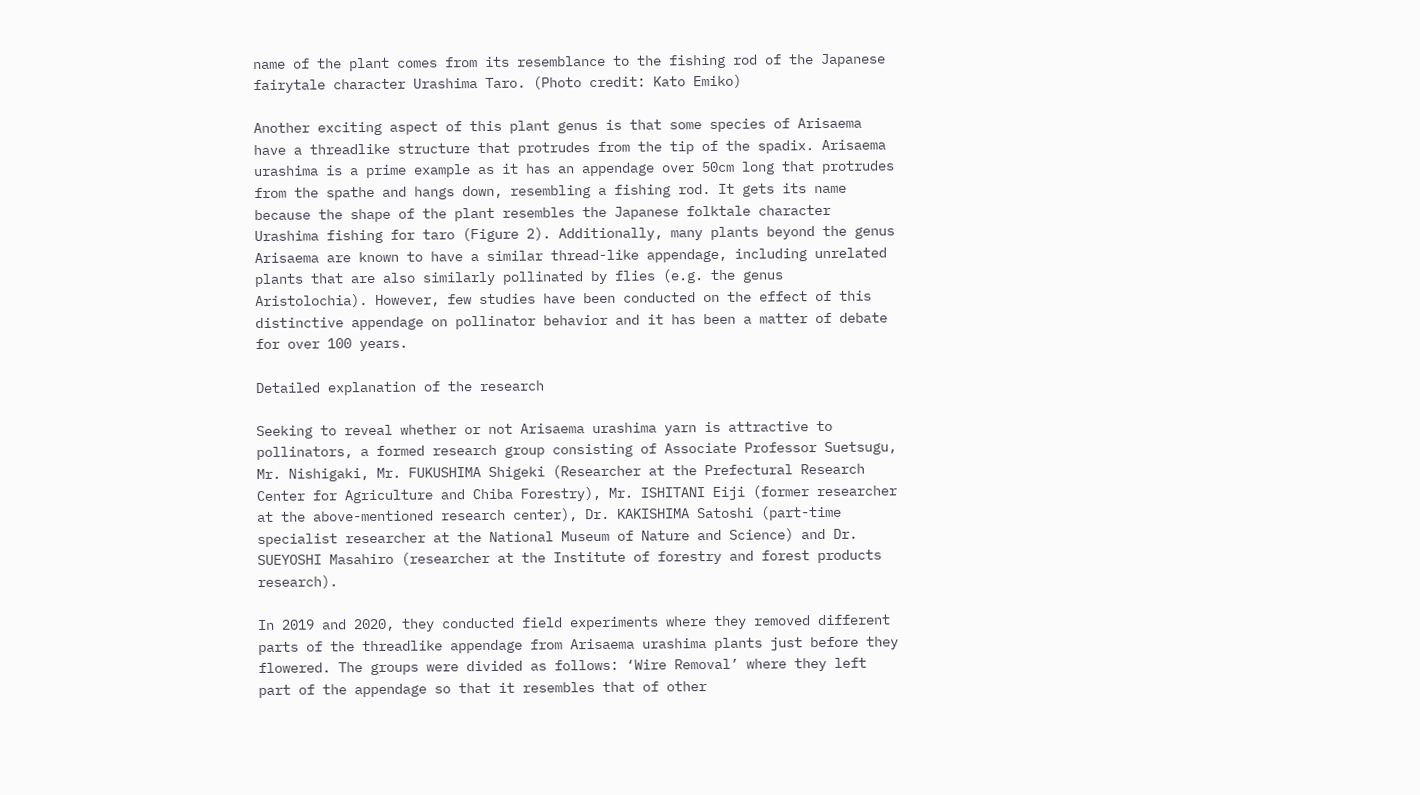name of the plant comes from its resemblance to the fishing rod of the Japanese fairytale character Urashima Taro. (Photo credit: Kato Emiko)

Another exciting aspect of this plant genus is that some species of Arisaema have a threadlike structure that protrudes from the tip of the spadix. Arisaema urashima is a prime example as it has an appendage over 50cm long that protrudes from the spathe and hangs down, resembling a fishing rod. It gets its name because the shape of the plant resembles the Japanese folktale character Urashima fishing for taro (Figure 2). Additionally, many plants beyond the genus Arisaema are known to have a similar thread-like appendage, including unrelated plants that are also similarly pollinated by flies (e.g. the genus Aristolochia). However, few studies have been conducted on the effect of this distinctive appendage on pollinator behavior and it has been a matter of debate for over 100 years.

Detailed explanation of the research

Seeking to reveal whether or not Arisaema urashima yarn is attractive to pollinators, a formed research group consisting of Associate Professor Suetsugu, Mr. Nishigaki, Mr. FUKUSHIMA Shigeki (Researcher at the Prefectural Research Center for Agriculture and Chiba Forestry), Mr. ISHITANI Eiji (former researcher at the above-mentioned research center), Dr. KAKISHIMA Satoshi (part-time specialist researcher at the National Museum of Nature and Science) and Dr. SUEYOSHI Masahiro (researcher at the Institute of forestry and forest products research).

In 2019 and 2020, they conducted field experiments where they removed different parts of the threadlike appendage from Arisaema urashima plants just before they flowered. The groups were divided as follows: ‘Wire Removal’ where they left part of the appendage so that it resembles that of other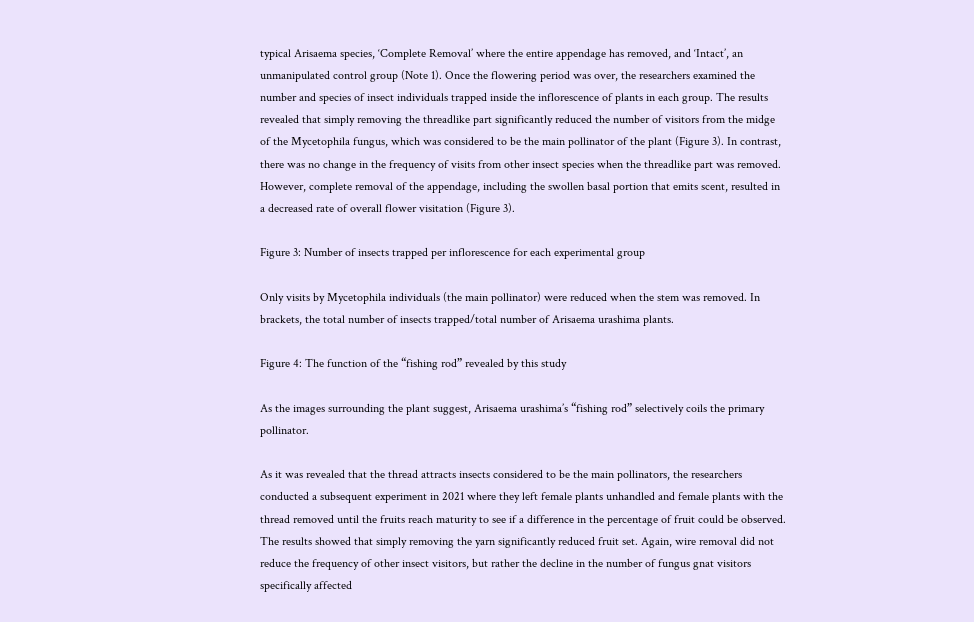typical Arisaema species, ‘Complete Removal’ where the entire appendage has removed, and ‘Intact’, an unmanipulated control group (Note 1). Once the flowering period was over, the researchers examined the number and species of insect individuals trapped inside the inflorescence of plants in each group. The results revealed that simply removing the threadlike part significantly reduced the number of visitors from the midge of the Mycetophila fungus, which was considered to be the main pollinator of the plant (Figure 3). In contrast, there was no change in the frequency of visits from other insect species when the threadlike part was removed. However, complete removal of the appendage, including the swollen basal portion that emits scent, resulted in a decreased rate of overall flower visitation (Figure 3).

Figure 3: Number of insects trapped per inflorescence for each experimental group

Only visits by Mycetophila individuals (the main pollinator) were reduced when the stem was removed. In brackets, the total number of insects trapped/total number of Arisaema urashima plants.

Figure 4: The function of the “fishing rod” revealed by this study

As the images surrounding the plant suggest, Arisaema urashima’s “fishing rod” selectively coils the primary pollinator.

As it was revealed that the thread attracts insects considered to be the main pollinators, the researchers conducted a subsequent experiment in 2021 where they left female plants unhandled and female plants with the thread removed until the fruits reach maturity to see if a difference in the percentage of fruit could be observed. The results showed that simply removing the yarn significantly reduced fruit set. Again, wire removal did not reduce the frequency of other insect visitors, but rather the decline in the number of fungus gnat visitors specifically affected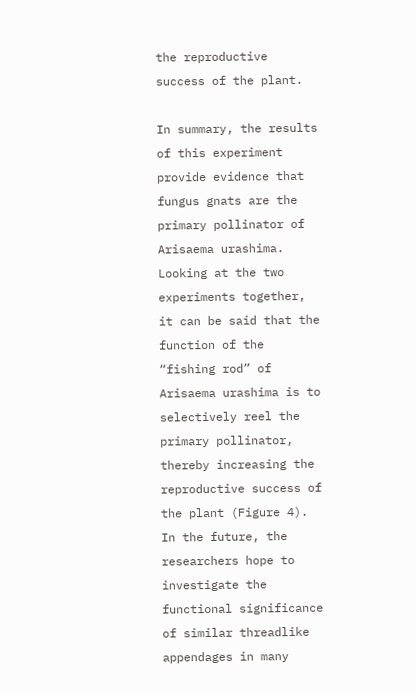the reproductive success of the plant.

In summary, the results of this experiment provide evidence that fungus gnats are the primary pollinator of Arisaema urashima. Looking at the two experiments together, it can be said that the function of the “fishing rod” of Arisaema urashima is to selectively reel the primary pollinator, thereby increasing the reproductive success of the plant (Figure 4). In the future, the researchers hope to investigate the functional significance of similar threadlike appendages in many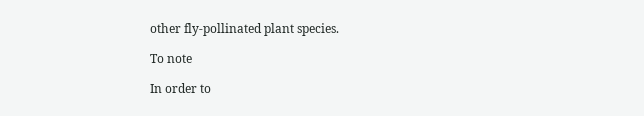other fly-pollinated plant species.

To note

In order to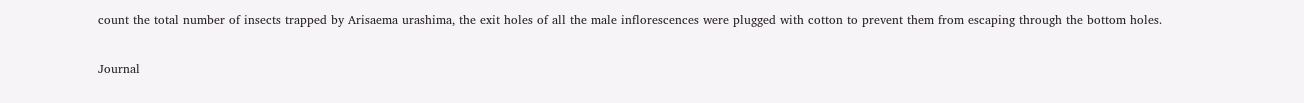count the total number of insects trapped by Arisaema urashima, the exit holes of all the male inflorescences were plugged with cotton to prevent them from escaping through the bottom holes.

Journal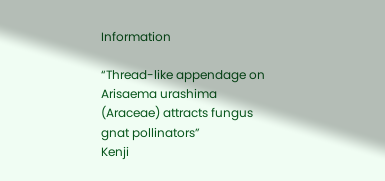Information

“Thread-like appendage on Arisaema urashima (Araceae) attracts fungus gnat pollinators”
Kenji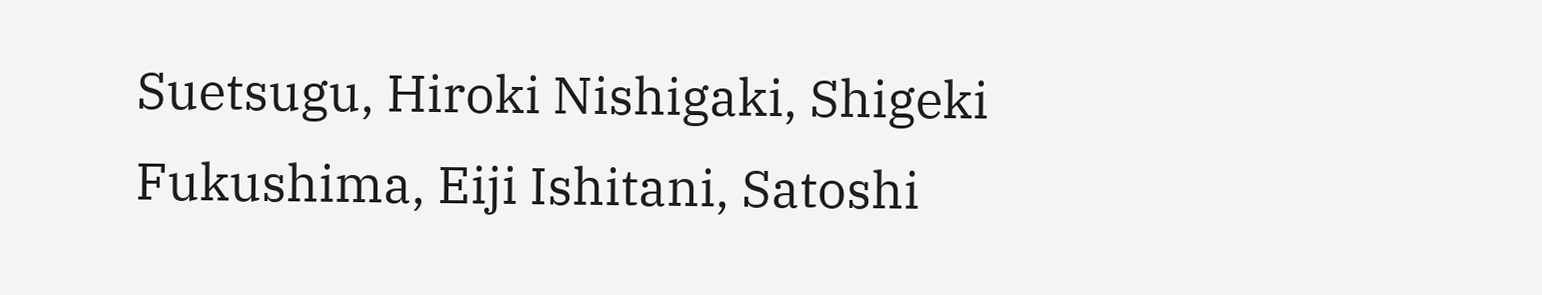Suetsugu, Hiroki Nishigaki, Shigeki Fukushima, Eiji Ishitani, Satoshi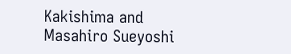Kakishima and Masahiro Sueyoshi